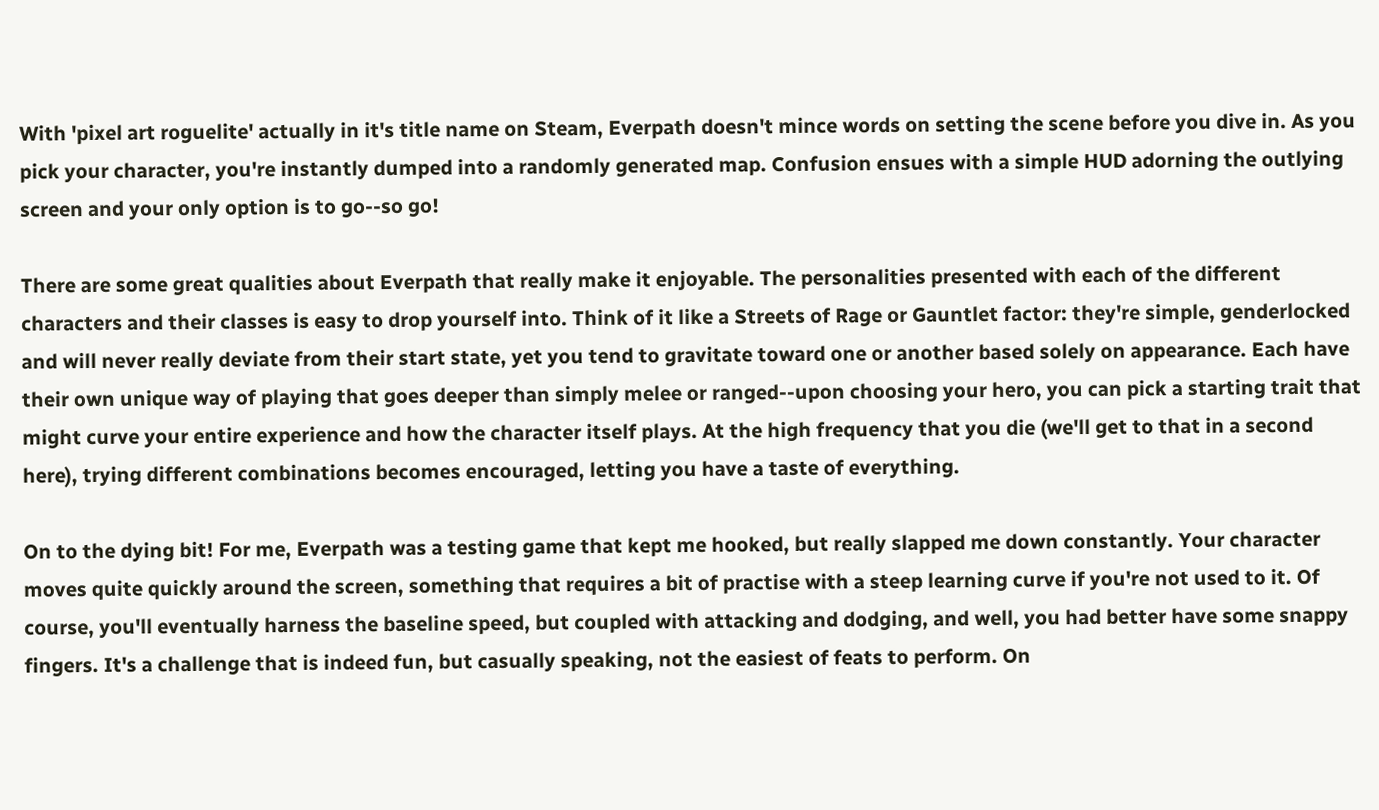With 'pixel art roguelite' actually in it's title name on Steam, Everpath doesn't mince words on setting the scene before you dive in. As you pick your character, you're instantly dumped into a randomly generated map. Confusion ensues with a simple HUD adorning the outlying screen and your only option is to go--so go!

There are some great qualities about Everpath that really make it enjoyable. The personalities presented with each of the different characters and their classes is easy to drop yourself into. Think of it like a Streets of Rage or Gauntlet factor: they're simple, genderlocked and will never really deviate from their start state, yet you tend to gravitate toward one or another based solely on appearance. Each have their own unique way of playing that goes deeper than simply melee or ranged--upon choosing your hero, you can pick a starting trait that might curve your entire experience and how the character itself plays. At the high frequency that you die (we'll get to that in a second here), trying different combinations becomes encouraged, letting you have a taste of everything.

On to the dying bit! For me, Everpath was a testing game that kept me hooked, but really slapped me down constantly. Your character moves quite quickly around the screen, something that requires a bit of practise with a steep learning curve if you're not used to it. Of course, you'll eventually harness the baseline speed, but coupled with attacking and dodging, and well, you had better have some snappy fingers. It's a challenge that is indeed fun, but casually speaking, not the easiest of feats to perform. On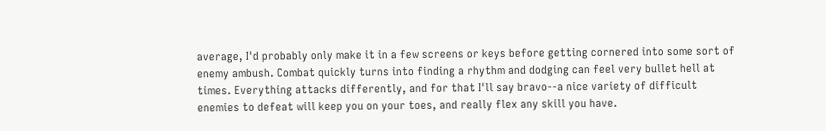average, I'd probably only make it in a few screens or keys before getting cornered into some sort of enemy ambush. Combat quickly turns into finding a rhythm and dodging can feel very bullet hell at times. Everything attacks differently, and for that I'll say bravo--a nice variety of difficult enemies to defeat will keep you on your toes, and really flex any skill you have.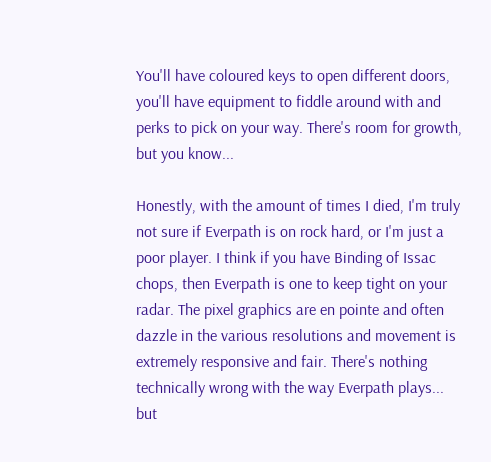You'll have coloured keys to open different doors, you'll have equipment to fiddle around with and perks to pick on your way. There's room for growth, but you know...

Honestly, with the amount of times I died, I'm truly not sure if Everpath is on rock hard, or I'm just a poor player. I think if you have Binding of Issac chops, then Everpath is one to keep tight on your radar. The pixel graphics are en pointe and often dazzle in the various resolutions and movement is extremely responsive and fair. There's nothing technically wrong with the way Everpath plays... but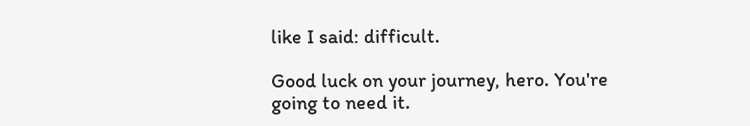like I said: difficult.

Good luck on your journey, hero. You're going to need it.